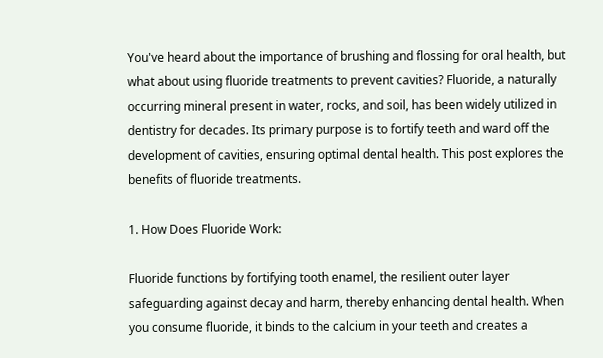You've heard about the importance of brushing and flossing for oral health, but what about using fluoride treatments to prevent cavities? Fluoride, a naturally occurring mineral present in water, rocks, and soil, has been widely utilized in dentistry for decades. Its primary purpose is to fortify teeth and ward off the development of cavities, ensuring optimal dental health. This post explores the benefits of fluoride treatments.

1. How Does Fluoride Work:

Fluoride functions by fortifying tooth enamel, the resilient outer layer safeguarding against decay and harm, thereby enhancing dental health. When you consume fluoride, it binds to the calcium in your teeth and creates a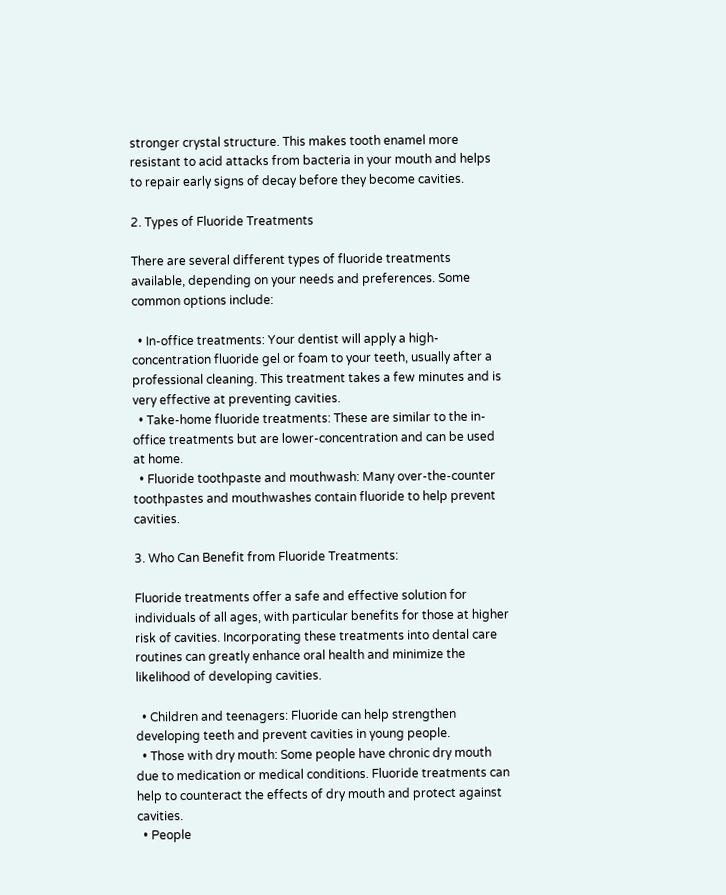stronger crystal structure. This makes tooth enamel more resistant to acid attacks from bacteria in your mouth and helps to repair early signs of decay before they become cavities.

2. Types of Fluoride Treatments

There are several different types of fluoride treatments available, depending on your needs and preferences. Some common options include:

  • In-office treatments: Your dentist will apply a high-concentration fluoride gel or foam to your teeth, usually after a professional cleaning. This treatment takes a few minutes and is very effective at preventing cavities.
  • Take-home fluoride treatments: These are similar to the in-office treatments but are lower-concentration and can be used at home.
  • Fluoride toothpaste and mouthwash: Many over-the-counter toothpastes and mouthwashes contain fluoride to help prevent cavities.

3. Who Can Benefit from Fluoride Treatments:

Fluoride treatments offer a safe and effective solution for individuals of all ages, with particular benefits for those at higher risk of cavities. Incorporating these treatments into dental care routines can greatly enhance oral health and minimize the likelihood of developing cavities.

  • Children and teenagers: Fluoride can help strengthen developing teeth and prevent cavities in young people.
  • Those with dry mouth: Some people have chronic dry mouth due to medication or medical conditions. Fluoride treatments can help to counteract the effects of dry mouth and protect against cavities.
  • People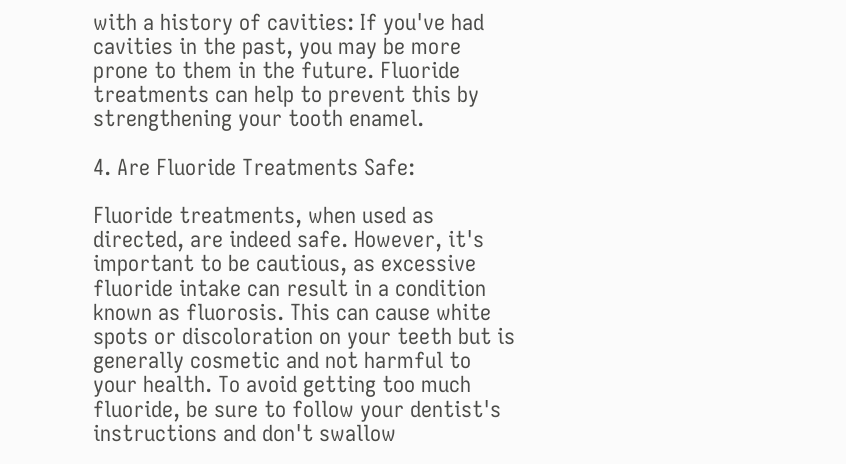with a history of cavities: If you've had cavities in the past, you may be more prone to them in the future. Fluoride treatments can help to prevent this by strengthening your tooth enamel.

4. Are Fluoride Treatments Safe:

Fluoride treatments, when used as directed, are indeed safe. However, it's important to be cautious, as excessive fluoride intake can result in a condition known as fluorosis. This can cause white spots or discoloration on your teeth but is generally cosmetic and not harmful to your health. To avoid getting too much fluoride, be sure to follow your dentist's instructions and don't swallow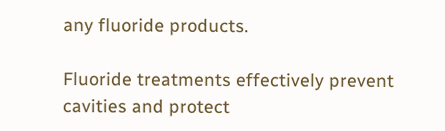any fluoride products.

Fluoride treatments effectively prevent cavities and protect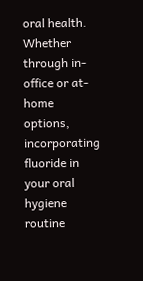oral health. Whether through in-office or at-home options, incorporating fluoride in your oral hygiene routine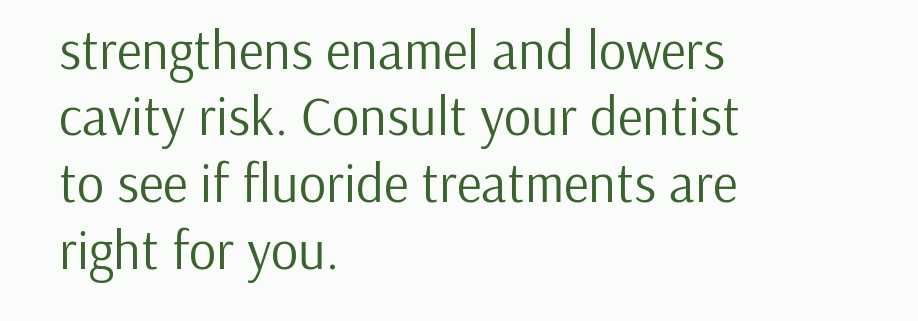strengthens enamel and lowers cavity risk. Consult your dentist to see if fluoride treatments are right for you.